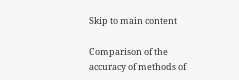Skip to main content

Comparison of the accuracy of methods of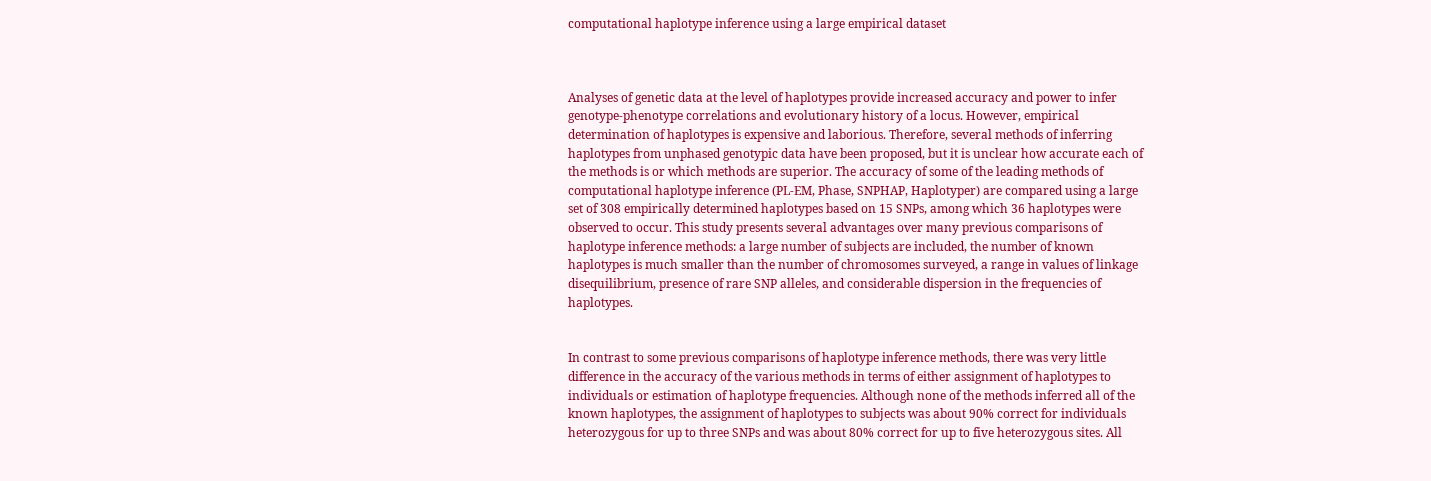computational haplotype inference using a large empirical dataset



Analyses of genetic data at the level of haplotypes provide increased accuracy and power to infer genotype-phenotype correlations and evolutionary history of a locus. However, empirical determination of haplotypes is expensive and laborious. Therefore, several methods of inferring haplotypes from unphased genotypic data have been proposed, but it is unclear how accurate each of the methods is or which methods are superior. The accuracy of some of the leading methods of computational haplotype inference (PL-EM, Phase, SNPHAP, Haplotyper) are compared using a large set of 308 empirically determined haplotypes based on 15 SNPs, among which 36 haplotypes were observed to occur. This study presents several advantages over many previous comparisons of haplotype inference methods: a large number of subjects are included, the number of known haplotypes is much smaller than the number of chromosomes surveyed, a range in values of linkage disequilibrium, presence of rare SNP alleles, and considerable dispersion in the frequencies of haplotypes.


In contrast to some previous comparisons of haplotype inference methods, there was very little difference in the accuracy of the various methods in terms of either assignment of haplotypes to individuals or estimation of haplotype frequencies. Although none of the methods inferred all of the known haplotypes, the assignment of haplotypes to subjects was about 90% correct for individuals heterozygous for up to three SNPs and was about 80% correct for up to five heterozygous sites. All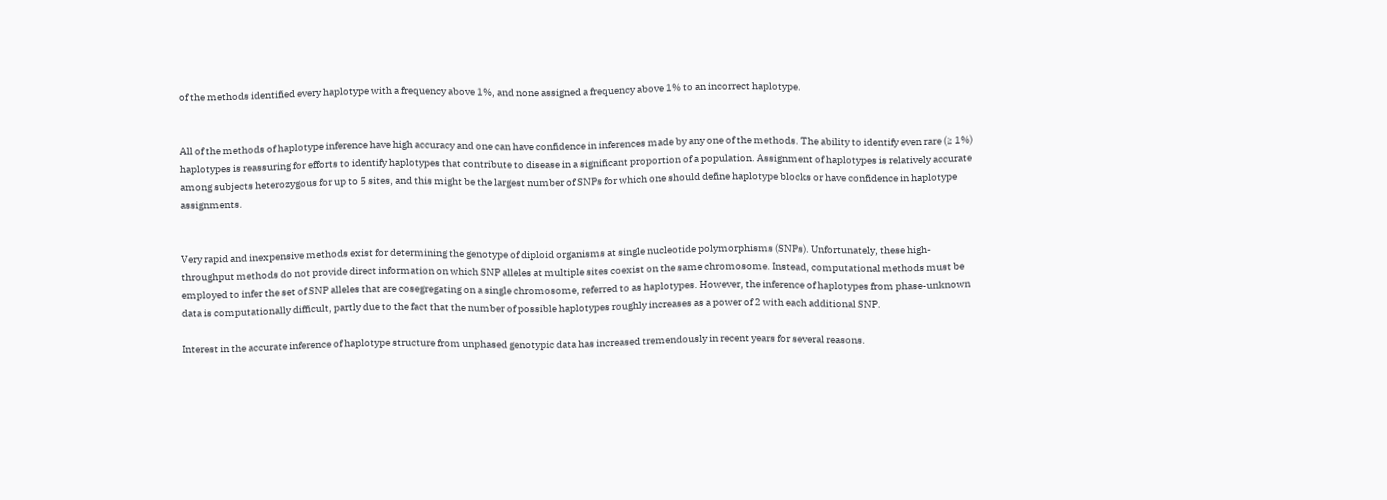of the methods identified every haplotype with a frequency above 1%, and none assigned a frequency above 1% to an incorrect haplotype.


All of the methods of haplotype inference have high accuracy and one can have confidence in inferences made by any one of the methods. The ability to identify even rare (≥ 1%) haplotypes is reassuring for efforts to identify haplotypes that contribute to disease in a significant proportion of a population. Assignment of haplotypes is relatively accurate among subjects heterozygous for up to 5 sites, and this might be the largest number of SNPs for which one should define haplotype blocks or have confidence in haplotype assignments.


Very rapid and inexpensive methods exist for determining the genotype of diploid organisms at single nucleotide polymorphisms (SNPs). Unfortunately, these high-throughput methods do not provide direct information on which SNP alleles at multiple sites coexist on the same chromosome. Instead, computational methods must be employed to infer the set of SNP alleles that are cosegregating on a single chromosome, referred to as haplotypes. However, the inference of haplotypes from phase-unknown data is computationally difficult, partly due to the fact that the number of possible haplotypes roughly increases as a power of 2 with each additional SNP.

Interest in the accurate inference of haplotype structure from unphased genotypic data has increased tremendously in recent years for several reasons.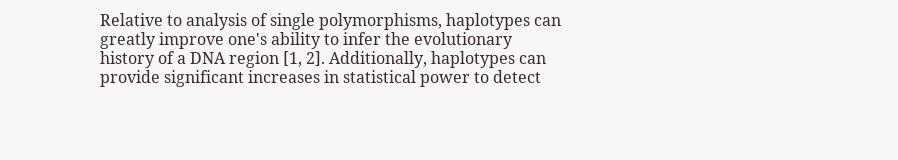Relative to analysis of single polymorphisms, haplotypes can greatly improve one's ability to infer the evolutionary history of a DNA region [1, 2]. Additionally, haplotypes can provide significant increases in statistical power to detect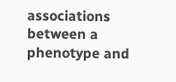associations between a phenotype and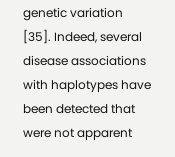genetic variation [35]. Indeed, several disease associations with haplotypes have been detected that were not apparent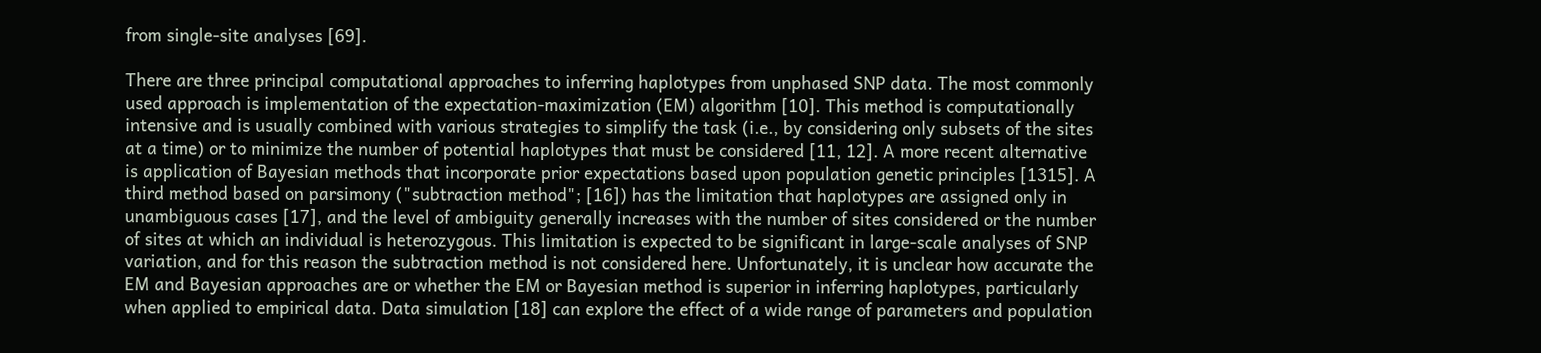from single-site analyses [69].

There are three principal computational approaches to inferring haplotypes from unphased SNP data. The most commonly used approach is implementation of the expectation-maximization (EM) algorithm [10]. This method is computationally intensive and is usually combined with various strategies to simplify the task (i.e., by considering only subsets of the sites at a time) or to minimize the number of potential haplotypes that must be considered [11, 12]. A more recent alternative is application of Bayesian methods that incorporate prior expectations based upon population genetic principles [1315]. A third method based on parsimony ("subtraction method"; [16]) has the limitation that haplotypes are assigned only in unambiguous cases [17], and the level of ambiguity generally increases with the number of sites considered or the number of sites at which an individual is heterozygous. This limitation is expected to be significant in large-scale analyses of SNP variation, and for this reason the subtraction method is not considered here. Unfortunately, it is unclear how accurate the EM and Bayesian approaches are or whether the EM or Bayesian method is superior in inferring haplotypes, particularly when applied to empirical data. Data simulation [18] can explore the effect of a wide range of parameters and population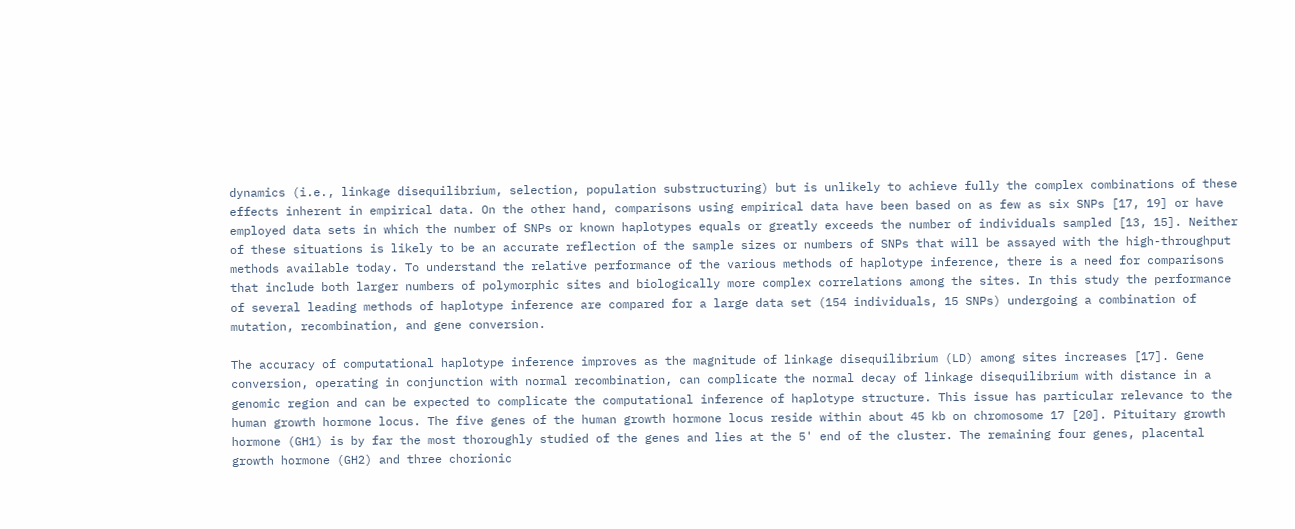dynamics (i.e., linkage disequilibrium, selection, population substructuring) but is unlikely to achieve fully the complex combinations of these effects inherent in empirical data. On the other hand, comparisons using empirical data have been based on as few as six SNPs [17, 19] or have employed data sets in which the number of SNPs or known haplotypes equals or greatly exceeds the number of individuals sampled [13, 15]. Neither of these situations is likely to be an accurate reflection of the sample sizes or numbers of SNPs that will be assayed with the high-throughput methods available today. To understand the relative performance of the various methods of haplotype inference, there is a need for comparisons that include both larger numbers of polymorphic sites and biologically more complex correlations among the sites. In this study the performance of several leading methods of haplotype inference are compared for a large data set (154 individuals, 15 SNPs) undergoing a combination of mutation, recombination, and gene conversion.

The accuracy of computational haplotype inference improves as the magnitude of linkage disequilibrium (LD) among sites increases [17]. Gene conversion, operating in conjunction with normal recombination, can complicate the normal decay of linkage disequilibrium with distance in a genomic region and can be expected to complicate the computational inference of haplotype structure. This issue has particular relevance to the human growth hormone locus. The five genes of the human growth hormone locus reside within about 45 kb on chromosome 17 [20]. Pituitary growth hormone (GH1) is by far the most thoroughly studied of the genes and lies at the 5' end of the cluster. The remaining four genes, placental growth hormone (GH2) and three chorionic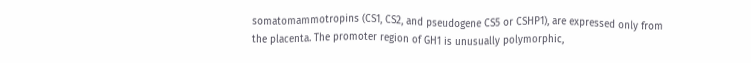somatomammotropins (CS1, CS2, and pseudogene CS5 or CSHP1), are expressed only from the placenta. The promoter region of GH1 is unusually polymorphic,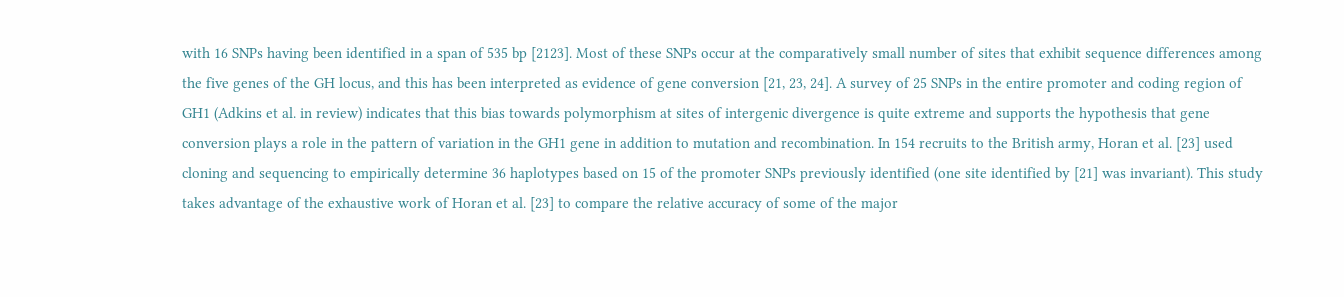with 16 SNPs having been identified in a span of 535 bp [2123]. Most of these SNPs occur at the comparatively small number of sites that exhibit sequence differences among the five genes of the GH locus, and this has been interpreted as evidence of gene conversion [21, 23, 24]. A survey of 25 SNPs in the entire promoter and coding region of GH1 (Adkins et al. in review) indicates that this bias towards polymorphism at sites of intergenic divergence is quite extreme and supports the hypothesis that gene conversion plays a role in the pattern of variation in the GH1 gene in addition to mutation and recombination. In 154 recruits to the British army, Horan et al. [23] used cloning and sequencing to empirically determine 36 haplotypes based on 15 of the promoter SNPs previously identified (one site identified by [21] was invariant). This study takes advantage of the exhaustive work of Horan et al. [23] to compare the relative accuracy of some of the major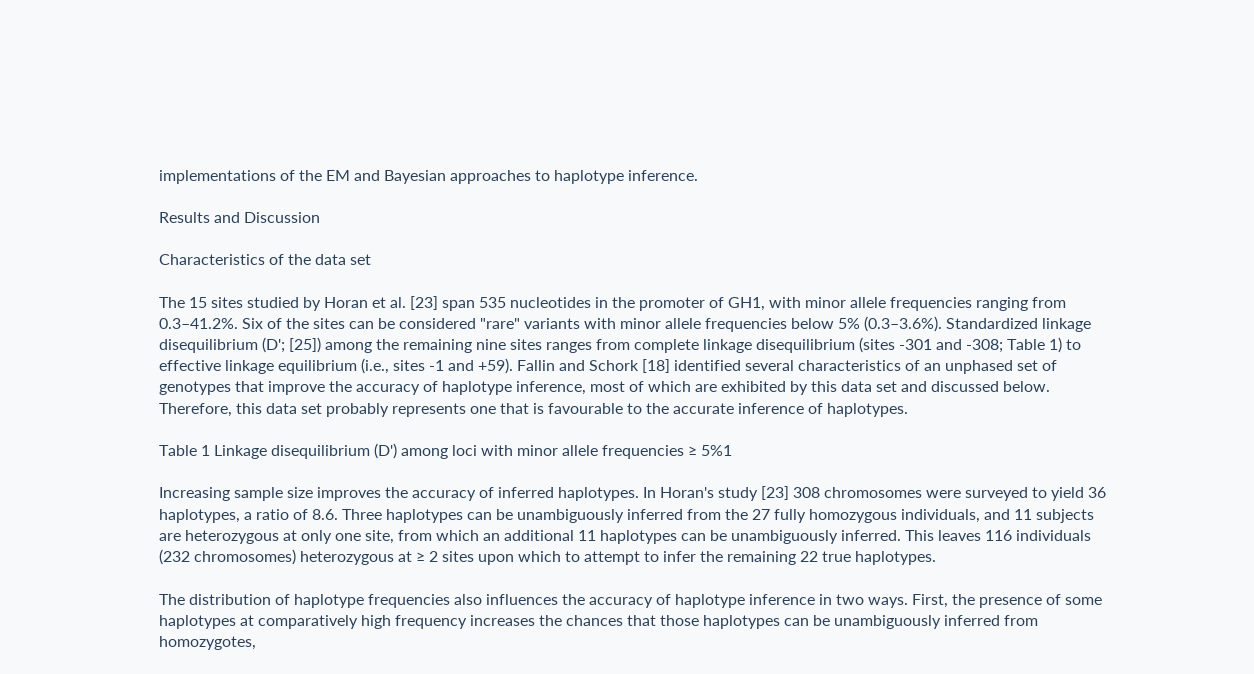implementations of the EM and Bayesian approaches to haplotype inference.

Results and Discussion

Characteristics of the data set

The 15 sites studied by Horan et al. [23] span 535 nucleotides in the promoter of GH1, with minor allele frequencies ranging from 0.3–41.2%. Six of the sites can be considered "rare" variants with minor allele frequencies below 5% (0.3–3.6%). Standardized linkage disequilibrium (D'; [25]) among the remaining nine sites ranges from complete linkage disequilibrium (sites -301 and -308; Table 1) to effective linkage equilibrium (i.e., sites -1 and +59). Fallin and Schork [18] identified several characteristics of an unphased set of genotypes that improve the accuracy of haplotype inference, most of which are exhibited by this data set and discussed below. Therefore, this data set probably represents one that is favourable to the accurate inference of haplotypes.

Table 1 Linkage disequilibrium (D') among loci with minor allele frequencies ≥ 5%1

Increasing sample size improves the accuracy of inferred haplotypes. In Horan's study [23] 308 chromosomes were surveyed to yield 36 haplotypes, a ratio of 8.6. Three haplotypes can be unambiguously inferred from the 27 fully homozygous individuals, and 11 subjects are heterozygous at only one site, from which an additional 11 haplotypes can be unambiguously inferred. This leaves 116 individuals (232 chromosomes) heterozygous at ≥ 2 sites upon which to attempt to infer the remaining 22 true haplotypes.

The distribution of haplotype frequencies also influences the accuracy of haplotype inference in two ways. First, the presence of some haplotypes at comparatively high frequency increases the chances that those haplotypes can be unambiguously inferred from homozygotes,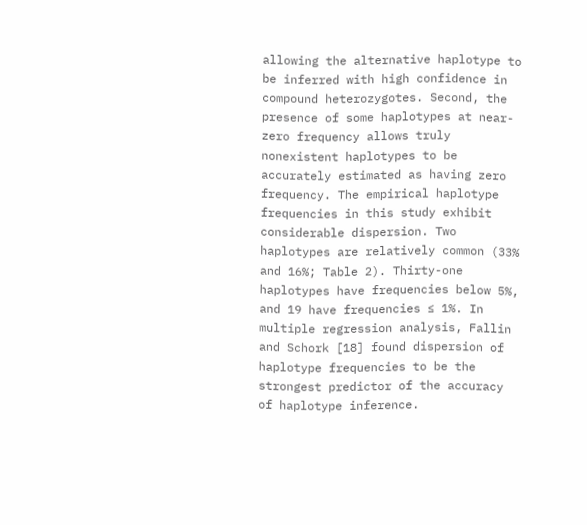allowing the alternative haplotype to be inferred with high confidence in compound heterozygotes. Second, the presence of some haplotypes at near-zero frequency allows truly nonexistent haplotypes to be accurately estimated as having zero frequency. The empirical haplotype frequencies in this study exhibit considerable dispersion. Two haplotypes are relatively common (33% and 16%; Table 2). Thirty-one haplotypes have frequencies below 5%, and 19 have frequencies ≤ 1%. In multiple regression analysis, Fallin and Schork [18] found dispersion of haplotype frequencies to be the strongest predictor of the accuracy of haplotype inference.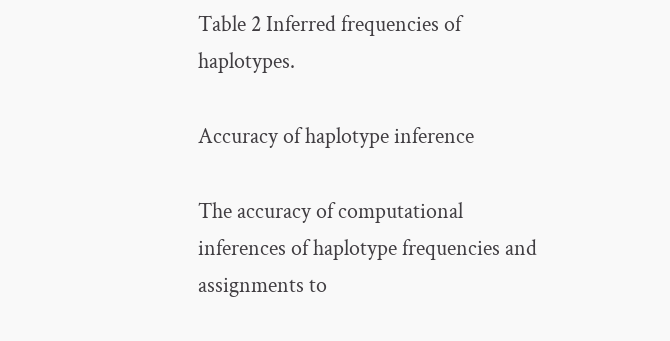Table 2 Inferred frequencies of haplotypes.

Accuracy of haplotype inference

The accuracy of computational inferences of haplotype frequencies and assignments to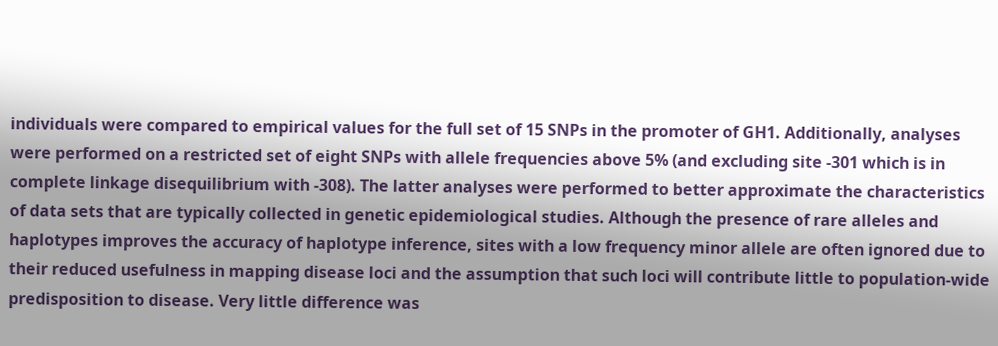individuals were compared to empirical values for the full set of 15 SNPs in the promoter of GH1. Additionally, analyses were performed on a restricted set of eight SNPs with allele frequencies above 5% (and excluding site -301 which is in complete linkage disequilibrium with -308). The latter analyses were performed to better approximate the characteristics of data sets that are typically collected in genetic epidemiological studies. Although the presence of rare alleles and haplotypes improves the accuracy of haplotype inference, sites with a low frequency minor allele are often ignored due to their reduced usefulness in mapping disease loci and the assumption that such loci will contribute little to population-wide predisposition to disease. Very little difference was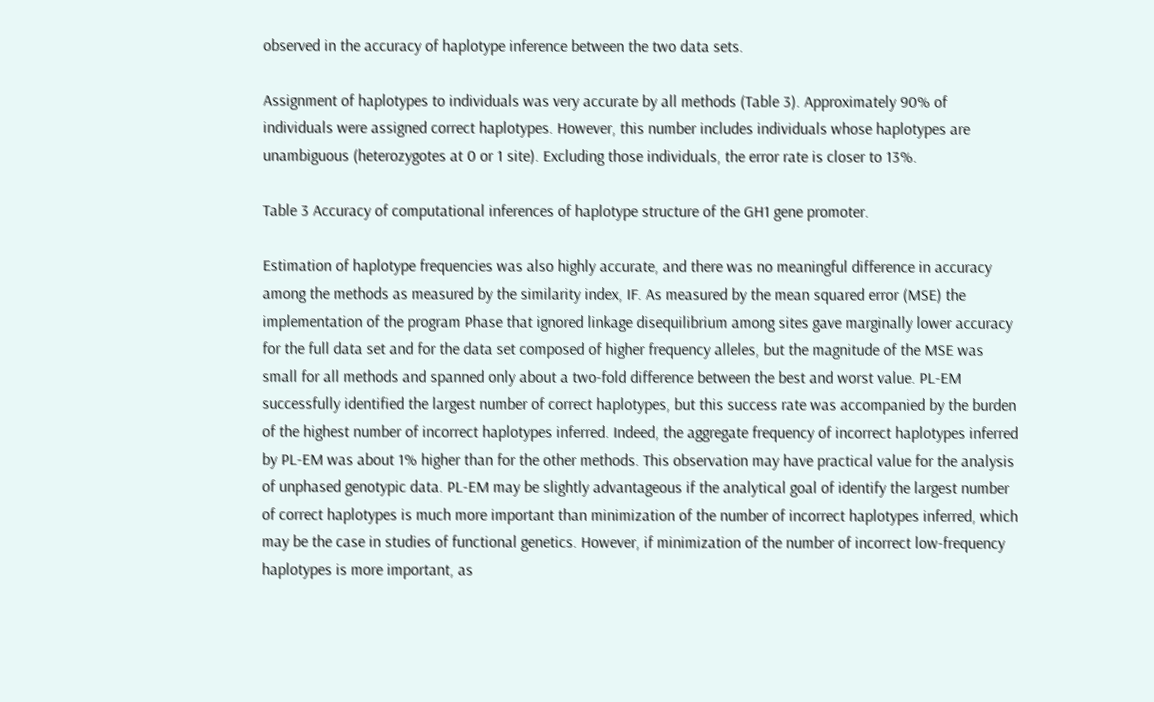observed in the accuracy of haplotype inference between the two data sets.

Assignment of haplotypes to individuals was very accurate by all methods (Table 3). Approximately 90% of individuals were assigned correct haplotypes. However, this number includes individuals whose haplotypes are unambiguous (heterozygotes at 0 or 1 site). Excluding those individuals, the error rate is closer to 13%.

Table 3 Accuracy of computational inferences of haplotype structure of the GH1 gene promoter.

Estimation of haplotype frequencies was also highly accurate, and there was no meaningful difference in accuracy among the methods as measured by the similarity index, IF. As measured by the mean squared error (MSE) the implementation of the program Phase that ignored linkage disequilibrium among sites gave marginally lower accuracy for the full data set and for the data set composed of higher frequency alleles, but the magnitude of the MSE was small for all methods and spanned only about a two-fold difference between the best and worst value. PL-EM successfully identified the largest number of correct haplotypes, but this success rate was accompanied by the burden of the highest number of incorrect haplotypes inferred. Indeed, the aggregate frequency of incorrect haplotypes inferred by PL-EM was about 1% higher than for the other methods. This observation may have practical value for the analysis of unphased genotypic data. PL-EM may be slightly advantageous if the analytical goal of identify the largest number of correct haplotypes is much more important than minimization of the number of incorrect haplotypes inferred, which may be the case in studies of functional genetics. However, if minimization of the number of incorrect low-frequency haplotypes is more important, as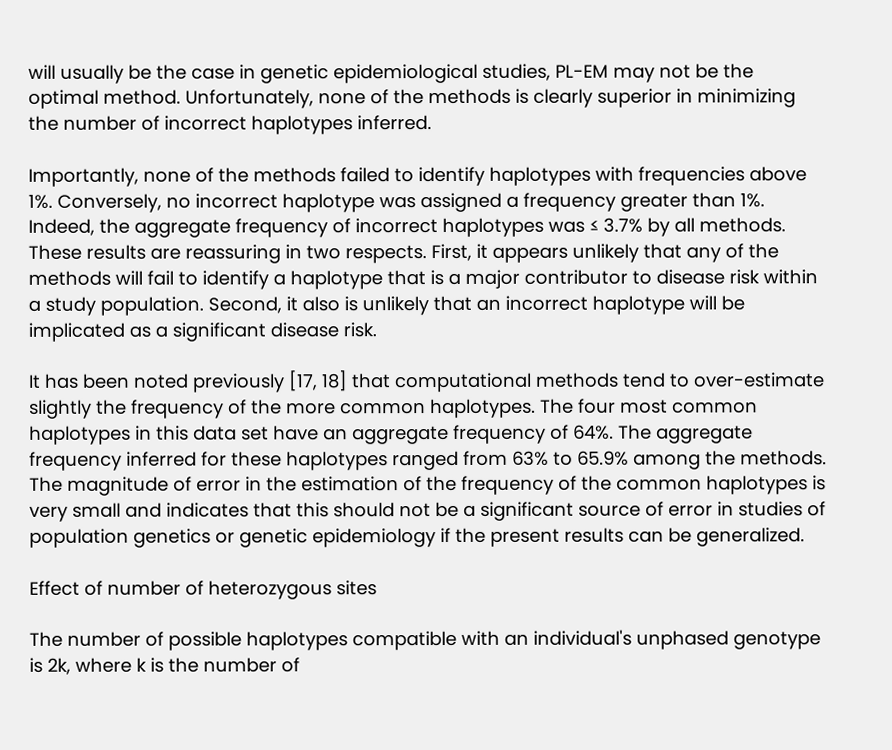will usually be the case in genetic epidemiological studies, PL-EM may not be the optimal method. Unfortunately, none of the methods is clearly superior in minimizing the number of incorrect haplotypes inferred.

Importantly, none of the methods failed to identify haplotypes with frequencies above 1%. Conversely, no incorrect haplotype was assigned a frequency greater than 1%. Indeed, the aggregate frequency of incorrect haplotypes was ≤ 3.7% by all methods. These results are reassuring in two respects. First, it appears unlikely that any of the methods will fail to identify a haplotype that is a major contributor to disease risk within a study population. Second, it also is unlikely that an incorrect haplotype will be implicated as a significant disease risk.

It has been noted previously [17, 18] that computational methods tend to over-estimate slightly the frequency of the more common haplotypes. The four most common haplotypes in this data set have an aggregate frequency of 64%. The aggregate frequency inferred for these haplotypes ranged from 63% to 65.9% among the methods. The magnitude of error in the estimation of the frequency of the common haplotypes is very small and indicates that this should not be a significant source of error in studies of population genetics or genetic epidemiology if the present results can be generalized.

Effect of number of heterozygous sites

The number of possible haplotypes compatible with an individual's unphased genotype is 2k, where k is the number of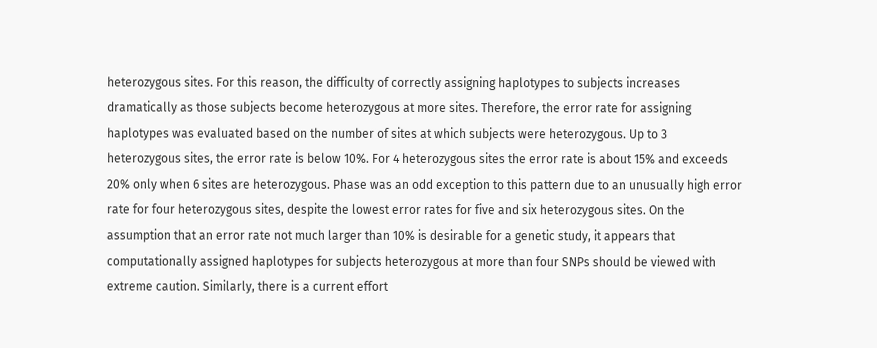heterozygous sites. For this reason, the difficulty of correctly assigning haplotypes to subjects increases dramatically as those subjects become heterozygous at more sites. Therefore, the error rate for assigning haplotypes was evaluated based on the number of sites at which subjects were heterozygous. Up to 3 heterozygous sites, the error rate is below 10%. For 4 heterozygous sites the error rate is about 15% and exceeds 20% only when 6 sites are heterozygous. Phase was an odd exception to this pattern due to an unusually high error rate for four heterozygous sites, despite the lowest error rates for five and six heterozygous sites. On the assumption that an error rate not much larger than 10% is desirable for a genetic study, it appears that computationally assigned haplotypes for subjects heterozygous at more than four SNPs should be viewed with extreme caution. Similarly, there is a current effort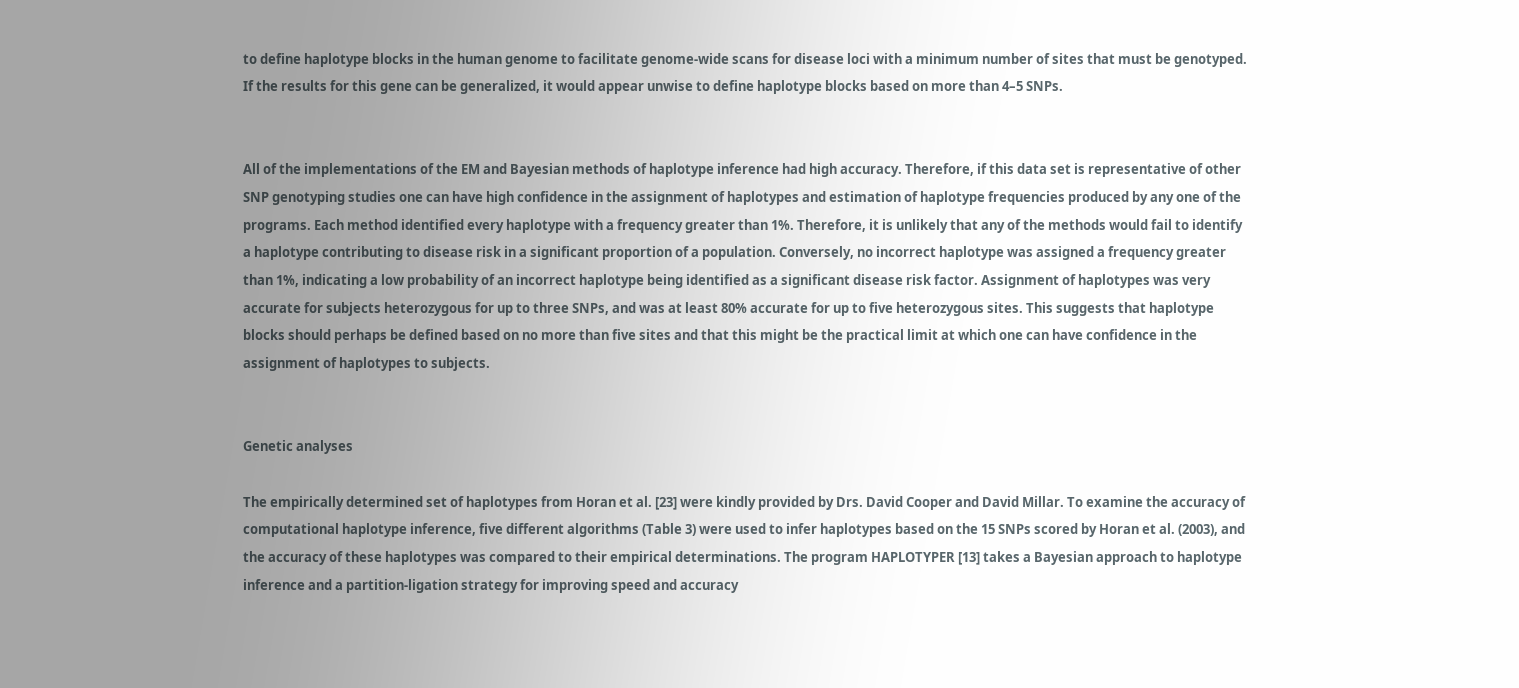to define haplotype blocks in the human genome to facilitate genome-wide scans for disease loci with a minimum number of sites that must be genotyped. If the results for this gene can be generalized, it would appear unwise to define haplotype blocks based on more than 4–5 SNPs.


All of the implementations of the EM and Bayesian methods of haplotype inference had high accuracy. Therefore, if this data set is representative of other SNP genotyping studies one can have high confidence in the assignment of haplotypes and estimation of haplotype frequencies produced by any one of the programs. Each method identified every haplotype with a frequency greater than 1%. Therefore, it is unlikely that any of the methods would fail to identify a haplotype contributing to disease risk in a significant proportion of a population. Conversely, no incorrect haplotype was assigned a frequency greater than 1%, indicating a low probability of an incorrect haplotype being identified as a significant disease risk factor. Assignment of haplotypes was very accurate for subjects heterozygous for up to three SNPs, and was at least 80% accurate for up to five heterozygous sites. This suggests that haplotype blocks should perhaps be defined based on no more than five sites and that this might be the practical limit at which one can have confidence in the assignment of haplotypes to subjects.


Genetic analyses

The empirically determined set of haplotypes from Horan et al. [23] were kindly provided by Drs. David Cooper and David Millar. To examine the accuracy of computational haplotype inference, five different algorithms (Table 3) were used to infer haplotypes based on the 15 SNPs scored by Horan et al. (2003), and the accuracy of these haplotypes was compared to their empirical determinations. The program HAPLOTYPER [13] takes a Bayesian approach to haplotype inference and a partition-ligation strategy for improving speed and accuracy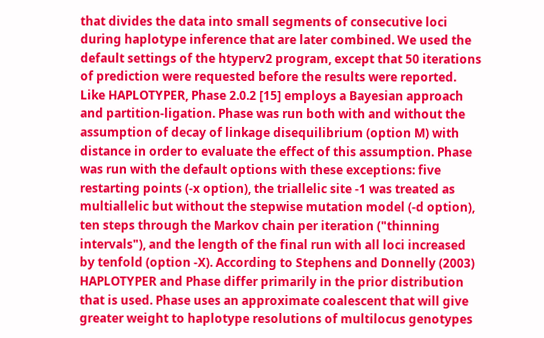that divides the data into small segments of consecutive loci during haplotype inference that are later combined. We used the default settings of the htyperv2 program, except that 50 iterations of prediction were requested before the results were reported. Like HAPLOTYPER, Phase 2.0.2 [15] employs a Bayesian approach and partition-ligation. Phase was run both with and without the assumption of decay of linkage disequilibrium (option M) with distance in order to evaluate the effect of this assumption. Phase was run with the default options with these exceptions: five restarting points (-x option), the triallelic site -1 was treated as multiallelic but without the stepwise mutation model (-d option), ten steps through the Markov chain per iteration ("thinning intervals"), and the length of the final run with all loci increased by tenfold (option -X). According to Stephens and Donnelly (2003) HAPLOTYPER and Phase differ primarily in the prior distribution that is used. Phase uses an approximate coalescent that will give greater weight to haplotype resolutions of multilocus genotypes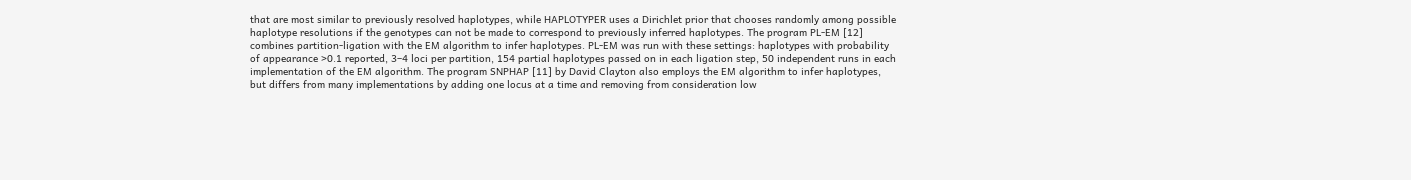that are most similar to previously resolved haplotypes, while HAPLOTYPER uses a Dirichlet prior that chooses randomly among possible haplotype resolutions if the genotypes can not be made to correspond to previously inferred haplotypes. The program PL-EM [12] combines partition-ligation with the EM algorithm to infer haplotypes. PL-EM was run with these settings: haplotypes with probability of appearance >0.1 reported, 3–4 loci per partition, 154 partial haplotypes passed on in each ligation step, 50 independent runs in each implementation of the EM algorithm. The program SNPHAP [11] by David Clayton also employs the EM algorithm to infer haplotypes, but differs from many implementations by adding one locus at a time and removing from consideration low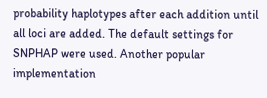probability haplotypes after each addition until all loci are added. The default settings for SNPHAP were used. Another popular implementation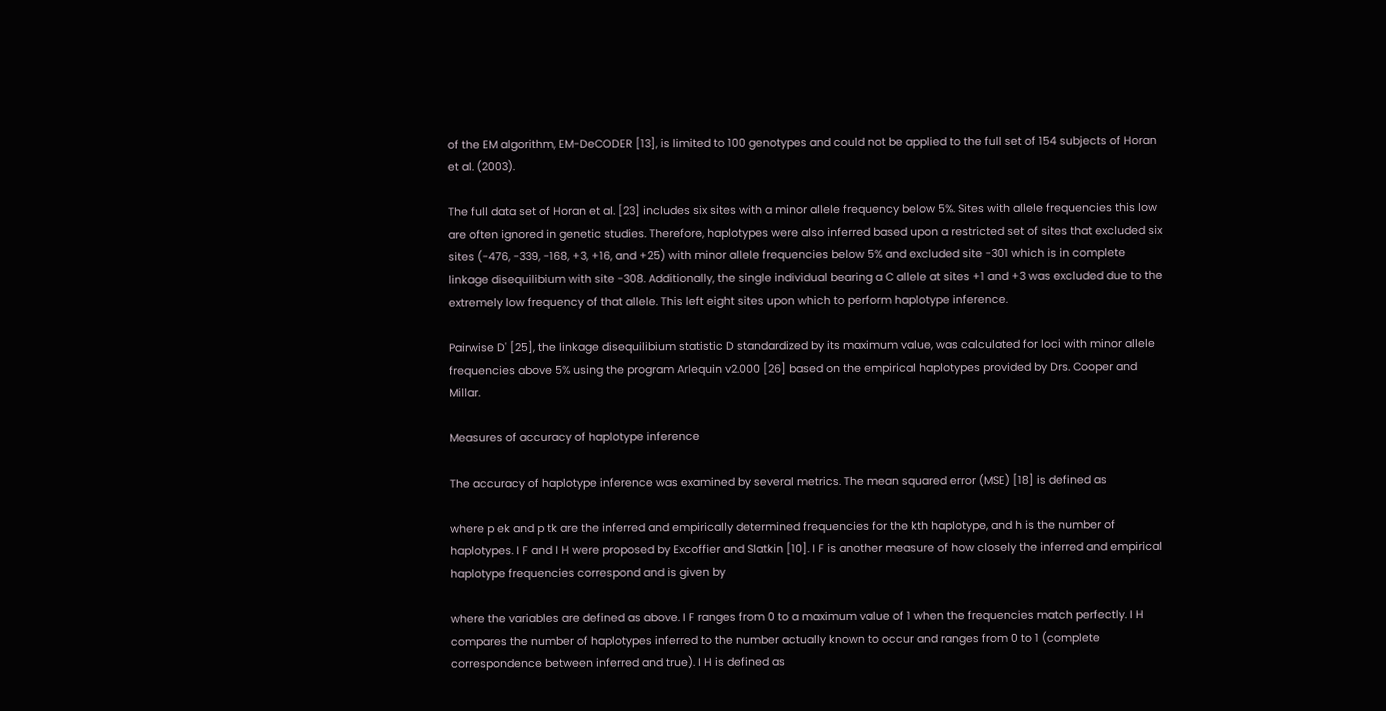of the EM algorithm, EM-DeCODER [13], is limited to 100 genotypes and could not be applied to the full set of 154 subjects of Horan et al. (2003).

The full data set of Horan et al. [23] includes six sites with a minor allele frequency below 5%. Sites with allele frequencies this low are often ignored in genetic studies. Therefore, haplotypes were also inferred based upon a restricted set of sites that excluded six sites (-476, -339, -168, +3, +16, and +25) with minor allele frequencies below 5% and excluded site -301 which is in complete linkage disequilibium with site -308. Additionally, the single individual bearing a C allele at sites +1 and +3 was excluded due to the extremely low frequency of that allele. This left eight sites upon which to perform haplotype inference.

Pairwise D' [25], the linkage disequilibium statistic D standardized by its maximum value, was calculated for loci with minor allele frequencies above 5% using the program Arlequin v2.000 [26] based on the empirical haplotypes provided by Drs. Cooper and Millar.

Measures of accuracy of haplotype inference

The accuracy of haplotype inference was examined by several metrics. The mean squared error (MSE) [18] is defined as

where p ek and p tk are the inferred and empirically determined frequencies for the kth haplotype, and h is the number of haplotypes. I F and I H were proposed by Excoffier and Slatkin [10]. I F is another measure of how closely the inferred and empirical haplotype frequencies correspond and is given by

where the variables are defined as above. I F ranges from 0 to a maximum value of 1 when the frequencies match perfectly. I H compares the number of haplotypes inferred to the number actually known to occur and ranges from 0 to 1 (complete correspondence between inferred and true). I H is defined as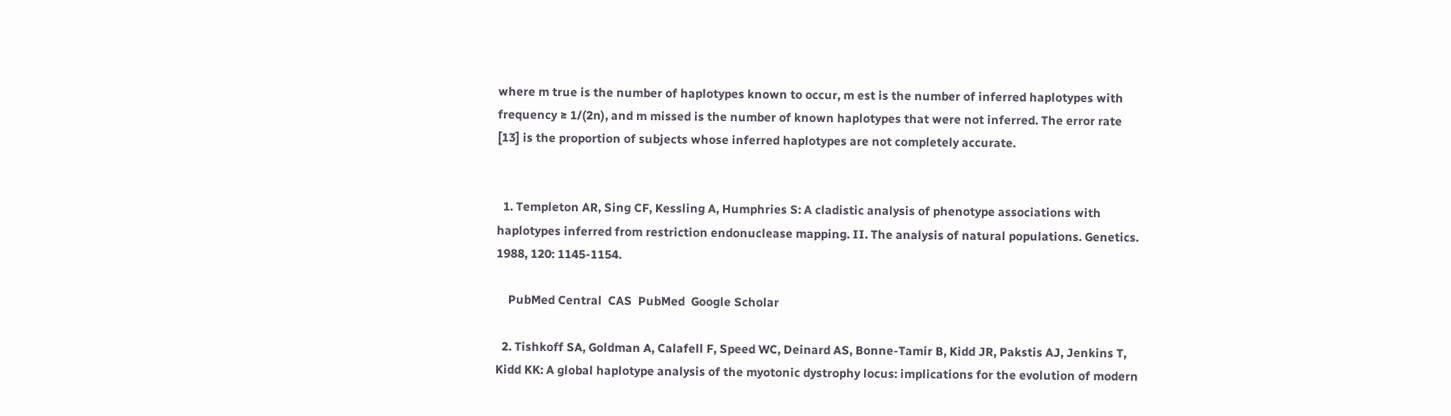where m true is the number of haplotypes known to occur, m est is the number of inferred haplotypes with frequency ≥ 1/(2n), and m missed is the number of known haplotypes that were not inferred. The error rate [13] is the proportion of subjects whose inferred haplotypes are not completely accurate.


  1. Templeton AR, Sing CF, Kessling A, Humphries S: A cladistic analysis of phenotype associations with haplotypes inferred from restriction endonuclease mapping. II. The analysis of natural populations. Genetics. 1988, 120: 1145-1154.

    PubMed Central  CAS  PubMed  Google Scholar

  2. Tishkoff SA, Goldman A, Calafell F, Speed WC, Deinard AS, Bonne-Tamir B, Kidd JR, Pakstis AJ, Jenkins T, Kidd KK: A global haplotype analysis of the myotonic dystrophy locus: implications for the evolution of modern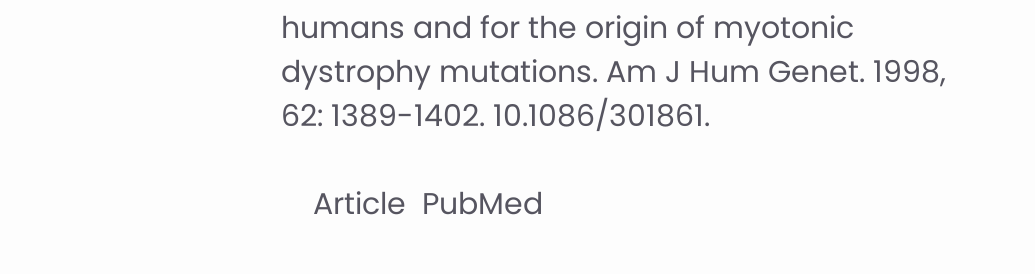humans and for the origin of myotonic dystrophy mutations. Am J Hum Genet. 1998, 62: 1389-1402. 10.1086/301861.

    Article  PubMed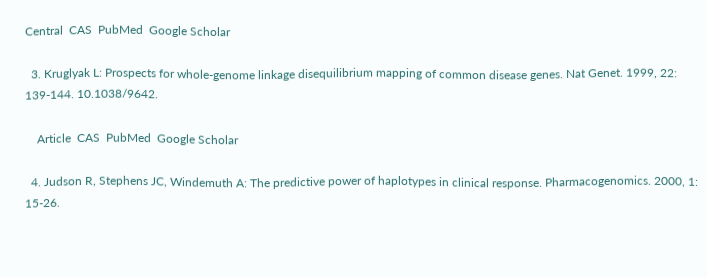Central  CAS  PubMed  Google Scholar

  3. Kruglyak L: Prospects for whole-genome linkage disequilibrium mapping of common disease genes. Nat Genet. 1999, 22: 139-144. 10.1038/9642.

    Article  CAS  PubMed  Google Scholar

  4. Judson R, Stephens JC, Windemuth A: The predictive power of haplotypes in clinical response. Pharmacogenomics. 2000, 1: 15-26.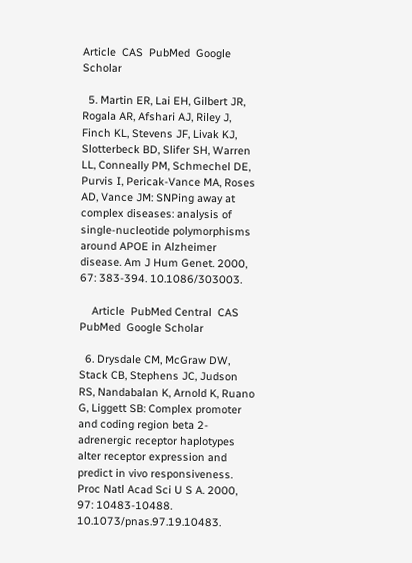Article  CAS  PubMed  Google Scholar

  5. Martin ER, Lai EH, Gilbert JR, Rogala AR, Afshari AJ, Riley J, Finch KL, Stevens JF, Livak KJ, Slotterbeck BD, Slifer SH, Warren LL, Conneally PM, Schmechel DE, Purvis I, Pericak-Vance MA, Roses AD, Vance JM: SNPing away at complex diseases: analysis of single-nucleotide polymorphisms around APOE in Alzheimer disease. Am J Hum Genet. 2000, 67: 383-394. 10.1086/303003.

    Article  PubMed Central  CAS  PubMed  Google Scholar

  6. Drysdale CM, McGraw DW, Stack CB, Stephens JC, Judson RS, Nandabalan K, Arnold K, Ruano G, Liggett SB: Complex promoter and coding region beta 2-adrenergic receptor haplotypes alter receptor expression and predict in vivo responsiveness. Proc Natl Acad Sci U S A. 2000, 97: 10483-10488. 10.1073/pnas.97.19.10483.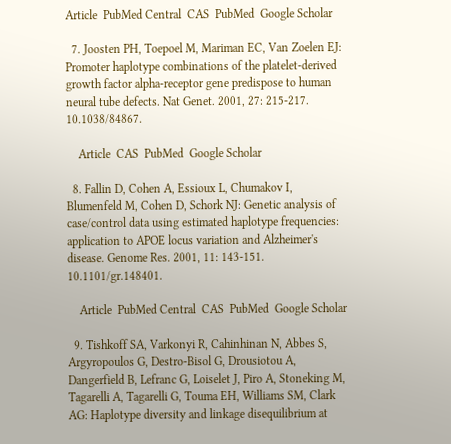Article  PubMed Central  CAS  PubMed  Google Scholar

  7. Joosten PH, Toepoel M, Mariman EC, Van Zoelen EJ: Promoter haplotype combinations of the platelet-derived growth factor alpha-receptor gene predispose to human neural tube defects. Nat Genet. 2001, 27: 215-217. 10.1038/84867.

    Article  CAS  PubMed  Google Scholar

  8. Fallin D, Cohen A, Essioux L, Chumakov I, Blumenfeld M, Cohen D, Schork NJ: Genetic analysis of case/control data using estimated haplotype frequencies: application to APOE locus variation and Alzheimer's disease. Genome Res. 2001, 11: 143-151. 10.1101/gr.148401.

    Article  PubMed Central  CAS  PubMed  Google Scholar

  9. Tishkoff SA, Varkonyi R, Cahinhinan N, Abbes S, Argyropoulos G, Destro-Bisol G, Drousiotou A, Dangerfield B, Lefranc G, Loiselet J, Piro A, Stoneking M, Tagarelli A, Tagarelli G, Touma EH, Williams SM, Clark AG: Haplotype diversity and linkage disequilibrium at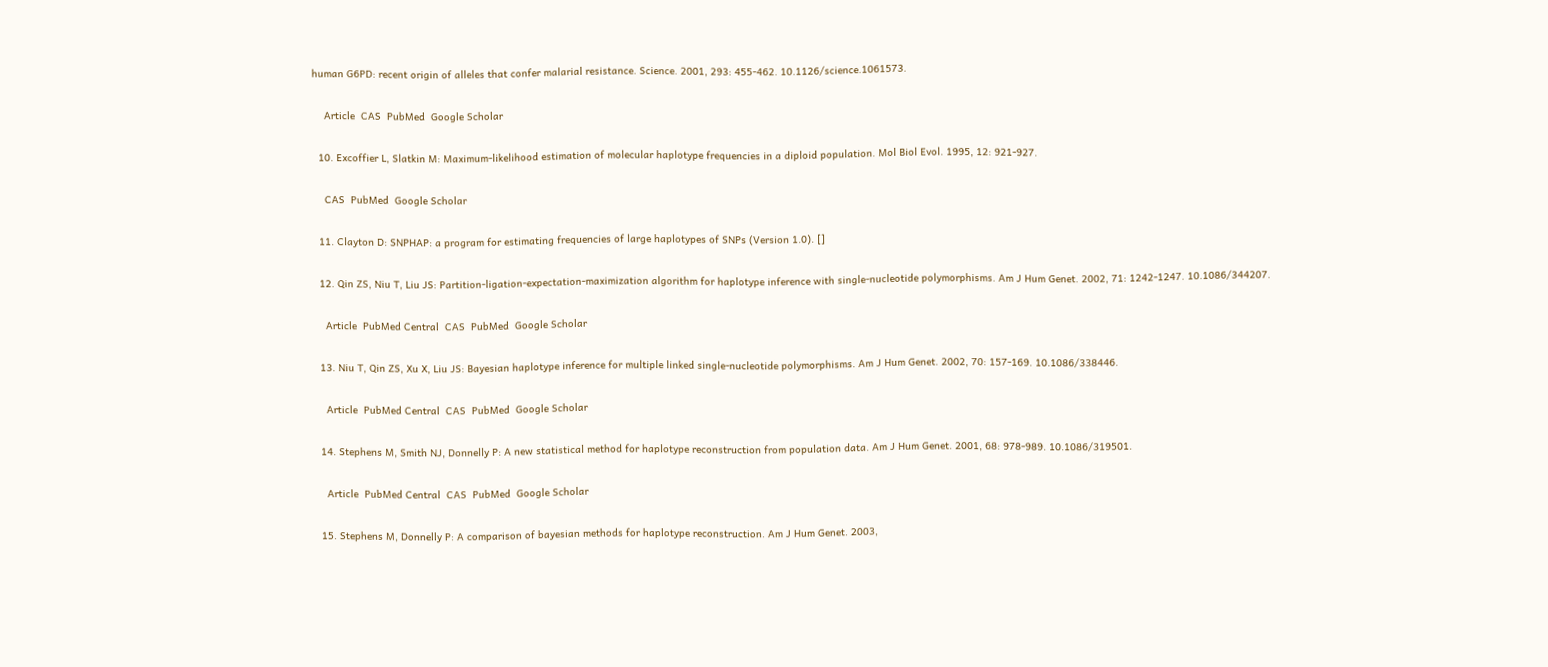human G6PD: recent origin of alleles that confer malarial resistance. Science. 2001, 293: 455-462. 10.1126/science.1061573.

    Article  CAS  PubMed  Google Scholar

  10. Excoffier L, Slatkin M: Maximum-likelihood estimation of molecular haplotype frequencies in a diploid population. Mol Biol Evol. 1995, 12: 921-927.

    CAS  PubMed  Google Scholar

  11. Clayton D: SNPHAP: a program for estimating frequencies of large haplotypes of SNPs (Version 1.0). []

  12. Qin ZS, Niu T, Liu JS: Partition-ligation-expectation-maximization algorithm for haplotype inference with single-nucleotide polymorphisms. Am J Hum Genet. 2002, 71: 1242-1247. 10.1086/344207.

    Article  PubMed Central  CAS  PubMed  Google Scholar

  13. Niu T, Qin ZS, Xu X, Liu JS: Bayesian haplotype inference for multiple linked single-nucleotide polymorphisms. Am J Hum Genet. 2002, 70: 157-169. 10.1086/338446.

    Article  PubMed Central  CAS  PubMed  Google Scholar

  14. Stephens M, Smith NJ, Donnelly P: A new statistical method for haplotype reconstruction from population data. Am J Hum Genet. 2001, 68: 978-989. 10.1086/319501.

    Article  PubMed Central  CAS  PubMed  Google Scholar

  15. Stephens M, Donnelly P: A comparison of bayesian methods for haplotype reconstruction. Am J Hum Genet. 2003,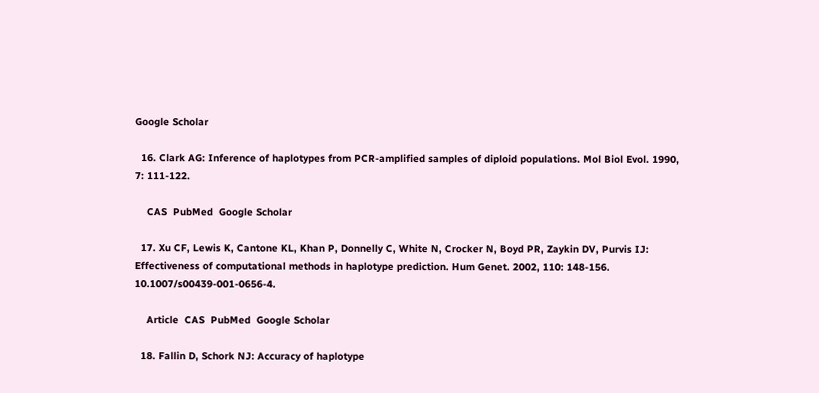Google Scholar

  16. Clark AG: Inference of haplotypes from PCR-amplified samples of diploid populations. Mol Biol Evol. 1990, 7: 111-122.

    CAS  PubMed  Google Scholar

  17. Xu CF, Lewis K, Cantone KL, Khan P, Donnelly C, White N, Crocker N, Boyd PR, Zaykin DV, Purvis IJ: Effectiveness of computational methods in haplotype prediction. Hum Genet. 2002, 110: 148-156. 10.1007/s00439-001-0656-4.

    Article  CAS  PubMed  Google Scholar

  18. Fallin D, Schork NJ: Accuracy of haplotype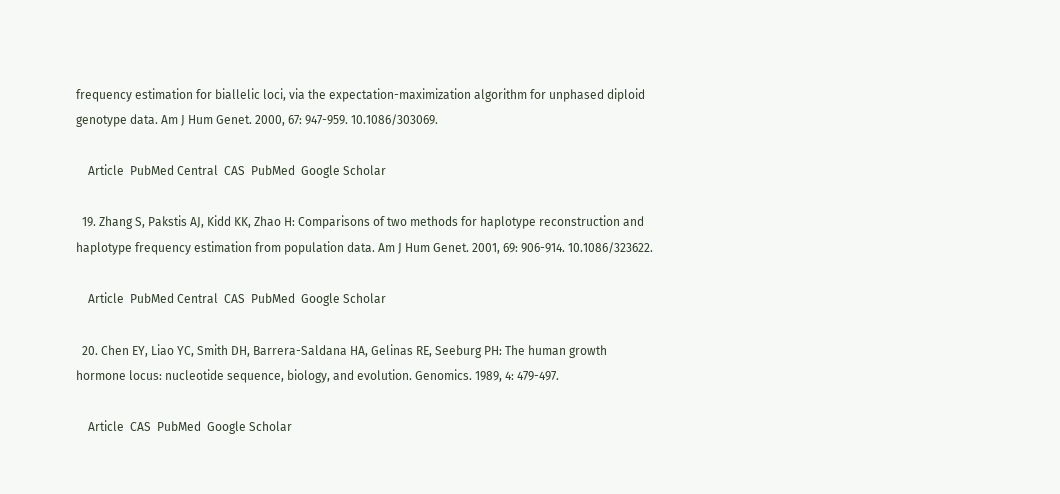frequency estimation for biallelic loci, via the expectation-maximization algorithm for unphased diploid genotype data. Am J Hum Genet. 2000, 67: 947-959. 10.1086/303069.

    Article  PubMed Central  CAS  PubMed  Google Scholar

  19. Zhang S, Pakstis AJ, Kidd KK, Zhao H: Comparisons of two methods for haplotype reconstruction and haplotype frequency estimation from population data. Am J Hum Genet. 2001, 69: 906-914. 10.1086/323622.

    Article  PubMed Central  CAS  PubMed  Google Scholar

  20. Chen EY, Liao YC, Smith DH, Barrera-Saldana HA, Gelinas RE, Seeburg PH: The human growth hormone locus: nucleotide sequence, biology, and evolution. Genomics. 1989, 4: 479-497.

    Article  CAS  PubMed  Google Scholar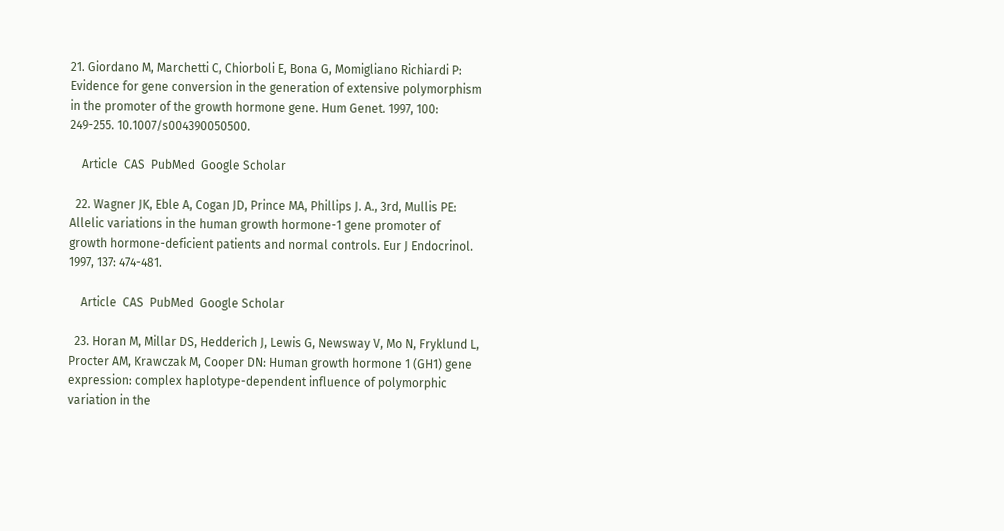21. Giordano M, Marchetti C, Chiorboli E, Bona G, Momigliano Richiardi P: Evidence for gene conversion in the generation of extensive polymorphism in the promoter of the growth hormone gene. Hum Genet. 1997, 100: 249-255. 10.1007/s004390050500.

    Article  CAS  PubMed  Google Scholar

  22. Wagner JK, Eble A, Cogan JD, Prince MA, Phillips J. A., 3rd, Mullis PE: Allelic variations in the human growth hormone-1 gene promoter of growth hormone-deficient patients and normal controls. Eur J Endocrinol. 1997, 137: 474-481.

    Article  CAS  PubMed  Google Scholar

  23. Horan M, Millar DS, Hedderich J, Lewis G, Newsway V, Mo N, Fryklund L, Procter AM, Krawczak M, Cooper DN: Human growth hormone 1 (GH1) gene expression: complex haplotype-dependent influence of polymorphic variation in the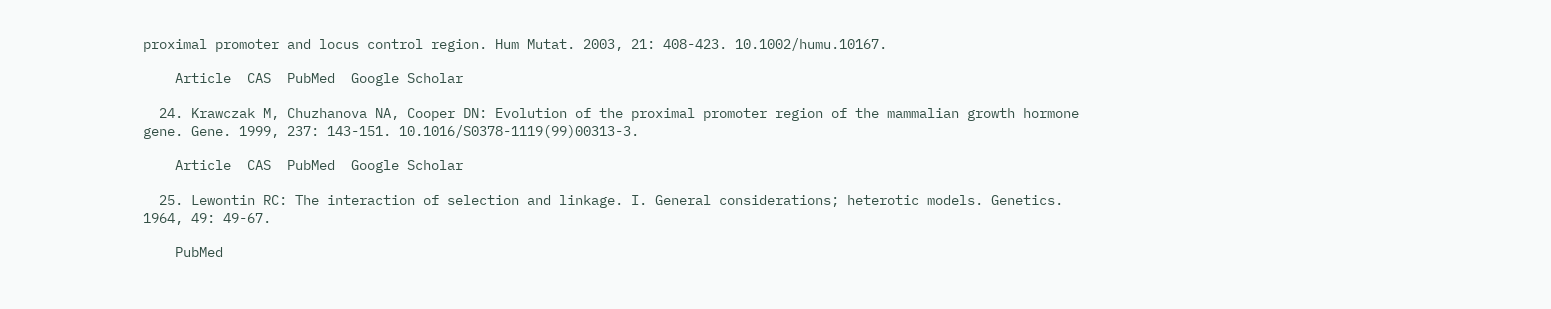proximal promoter and locus control region. Hum Mutat. 2003, 21: 408-423. 10.1002/humu.10167.

    Article  CAS  PubMed  Google Scholar

  24. Krawczak M, Chuzhanova NA, Cooper DN: Evolution of the proximal promoter region of the mammalian growth hormone gene. Gene. 1999, 237: 143-151. 10.1016/S0378-1119(99)00313-3.

    Article  CAS  PubMed  Google Scholar

  25. Lewontin RC: The interaction of selection and linkage. I. General considerations; heterotic models. Genetics. 1964, 49: 49-67.

    PubMed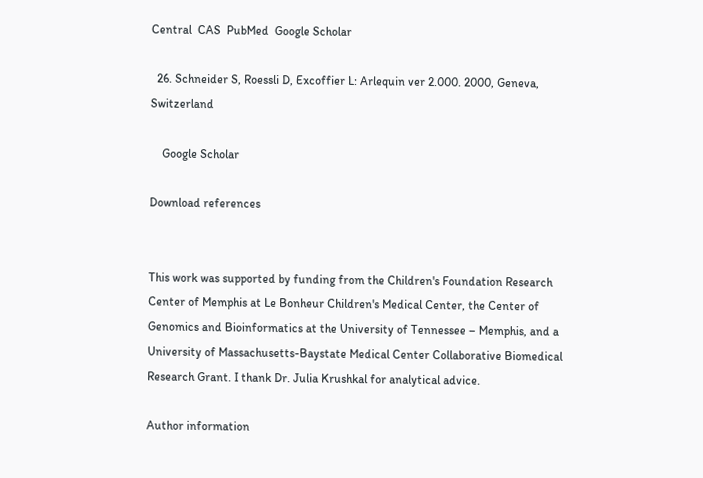Central  CAS  PubMed  Google Scholar

  26. Schneider S, Roessli D, Excoffier L: Arlequin ver 2.000. 2000, Geneva, Switzerland

    Google Scholar

Download references


This work was supported by funding from the Children's Foundation Research Center of Memphis at Le Bonheur Children's Medical Center, the Center of Genomics and Bioinformatics at the University of Tennessee – Memphis, and a University of Massachusetts-Baystate Medical Center Collaborative Biomedical Research Grant. I thank Dr. Julia Krushkal for analytical advice.

Author information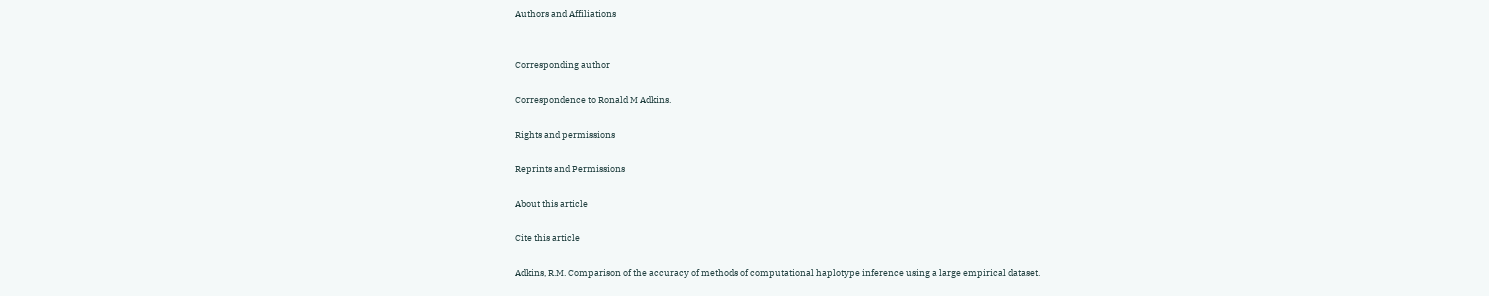Authors and Affiliations


Corresponding author

Correspondence to Ronald M Adkins.

Rights and permissions

Reprints and Permissions

About this article

Cite this article

Adkins, R.M. Comparison of the accuracy of methods of computational haplotype inference using a large empirical dataset.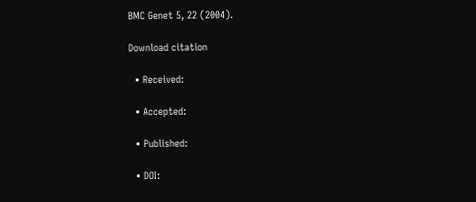BMC Genet 5, 22 (2004).

Download citation

  • Received:

  • Accepted:

  • Published:

  • DOI: